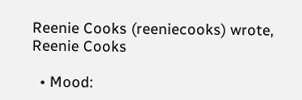Reenie Cooks (reeniecooks) wrote,
Reenie Cooks

  • Mood: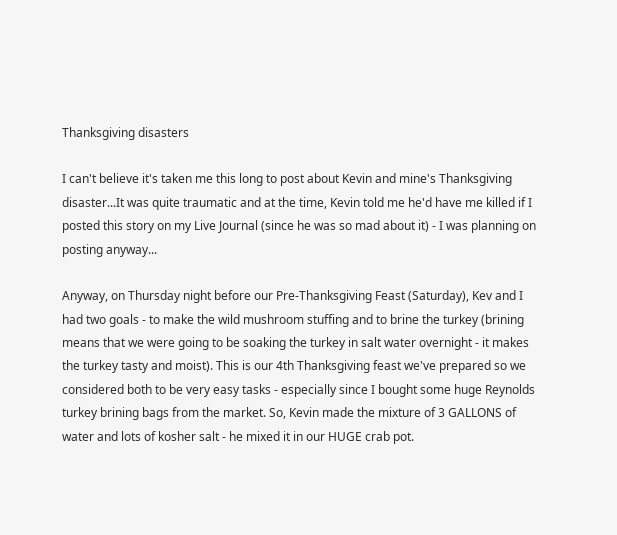Thanksgiving disasters

I can't believe it's taken me this long to post about Kevin and mine's Thanksgiving disaster...It was quite traumatic and at the time, Kevin told me he'd have me killed if I posted this story on my Live Journal (since he was so mad about it) - I was planning on posting anyway...

Anyway, on Thursday night before our Pre-Thanksgiving Feast (Saturday), Kev and I had two goals - to make the wild mushroom stuffing and to brine the turkey (brining means that we were going to be soaking the turkey in salt water overnight - it makes the turkey tasty and moist). This is our 4th Thanksgiving feast we've prepared so we considered both to be very easy tasks - especially since I bought some huge Reynolds turkey brining bags from the market. So, Kevin made the mixture of 3 GALLONS of water and lots of kosher salt - he mixed it in our HUGE crab pot.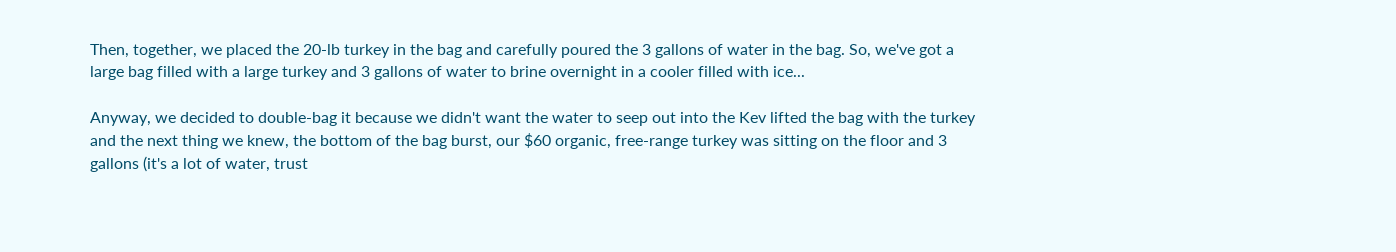Then, together, we placed the 20-lb turkey in the bag and carefully poured the 3 gallons of water in the bag. So, we've got a large bag filled with a large turkey and 3 gallons of water to brine overnight in a cooler filled with ice...

Anyway, we decided to double-bag it because we didn't want the water to seep out into the Kev lifted the bag with the turkey and the next thing we knew, the bottom of the bag burst, our $60 organic, free-range turkey was sitting on the floor and 3 gallons (it's a lot of water, trust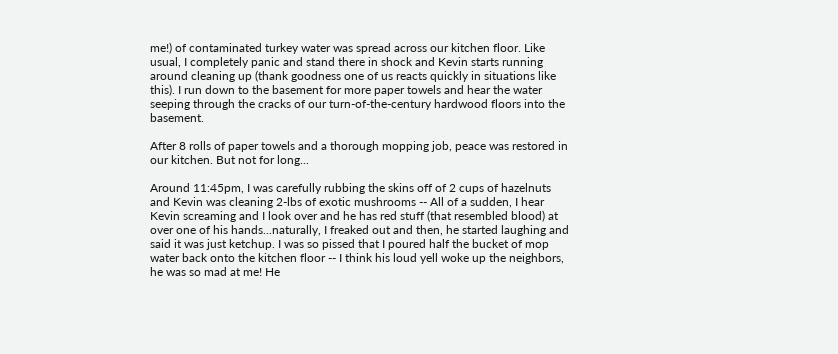me!) of contaminated turkey water was spread across our kitchen floor. Like usual, I completely panic and stand there in shock and Kevin starts running around cleaning up (thank goodness one of us reacts quickly in situations like this). I run down to the basement for more paper towels and hear the water seeping through the cracks of our turn-of-the-century hardwood floors into the basement.

After 8 rolls of paper towels and a thorough mopping job, peace was restored in our kitchen. But not for long...

Around 11:45pm, I was carefully rubbing the skins off of 2 cups of hazelnuts and Kevin was cleaning 2-lbs of exotic mushrooms -- All of a sudden, I hear Kevin screaming and I look over and he has red stuff (that resembled blood) at over one of his hands...naturally, I freaked out and then, he started laughing and said it was just ketchup. I was so pissed that I poured half the bucket of mop water back onto the kitchen floor -- I think his loud yell woke up the neighbors, he was so mad at me! He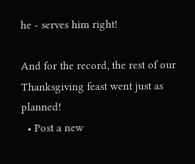he - serves him right!

And for the record, the rest of our Thanksgiving feast went just as planned!
  • Post a new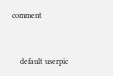comment


    default userpic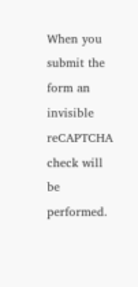When you submit the form an invisible reCAPTCHA check will be performed.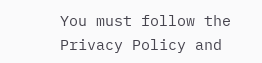You must follow the Privacy Policy and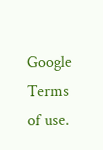Google Terms of use.